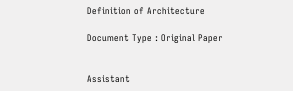Definition of Architecture

Document Type : Original Paper


Assistant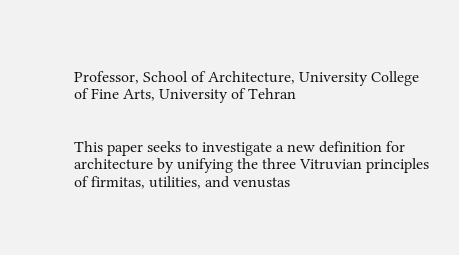Professor, School of Architecture, University College of Fine Arts, University of Tehran


This paper seeks to investigate a new definition for architecture by unifying the three Vitruvian principles of firmitas, utilities, and venustas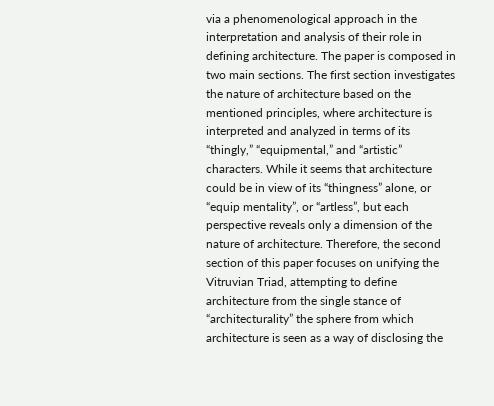via a phenomenological approach in the interpretation and analysis of their role in defining architecture. The paper is composed in two main sections. The first section investigates the nature of architecture based on the mentioned principles, where architecture is interpreted and analyzed in terms of its “thingly,” “equipmental,” and “artistic” characters. While it seems that architecture could be in view of its “thingness” alone, or “equip mentality”, or “artless”, but each perspective reveals only a dimension of the nature of architecture. Therefore, the second section of this paper focuses on unifying the Vitruvian Triad, attempting to define architecture from the single stance of “architecturality” the sphere from which architecture is seen as a way of disclosing the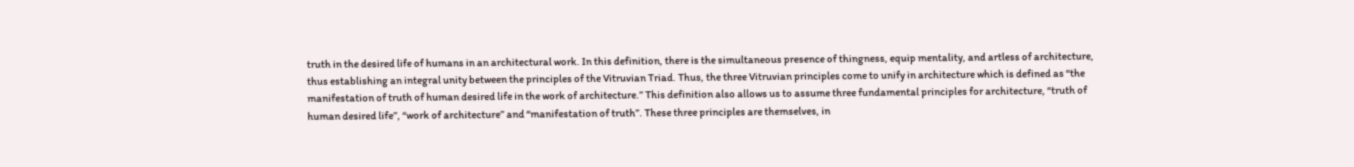truth in the desired life of humans in an architectural work. In this definition, there is the simultaneous presence of thingness, equip mentality, and artless of architecture, thus establishing an integral unity between the principles of the Vitruvian Triad. Thus, the three Vitruvian principles come to unify in architecture which is defined as “the manifestation of truth of human desired life in the work of architecture.” This definition also allows us to assume three fundamental principles for architecture, “truth of human desired life”, “work of architecture” and “manifestation of truth”. These three principles are themselves, in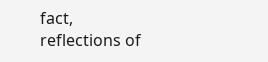fact, reflections of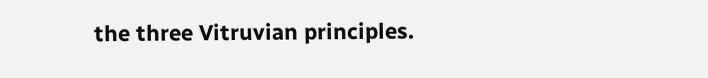the three Vitruvian principles.